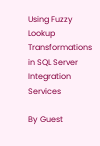Using Fuzzy Lookup Transformations in SQL Server Integration Services

By Guest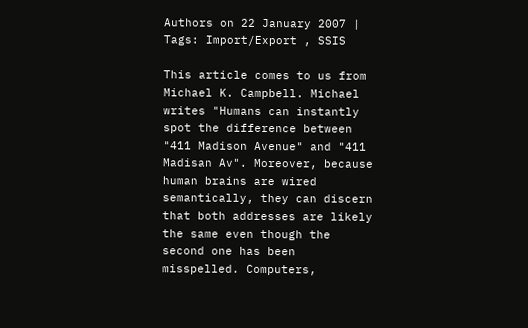Authors on 22 January 2007 | Tags: Import/Export , SSIS

This article comes to us from Michael K. Campbell. Michael writes "Humans can instantly spot the difference between "411 Madison Avenue" and "411 Madisan Av". Moreover, because human brains are wired semantically, they can discern that both addresses are likely the same even though the second one has been misspelled. Computers,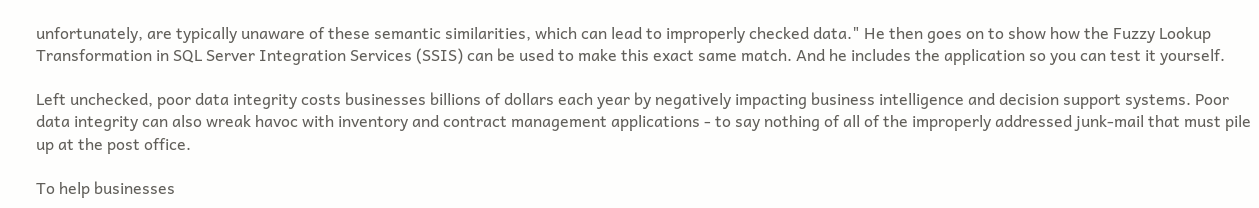unfortunately, are typically unaware of these semantic similarities, which can lead to improperly checked data." He then goes on to show how the Fuzzy Lookup Transformation in SQL Server Integration Services (SSIS) can be used to make this exact same match. And he includes the application so you can test it yourself.

Left unchecked, poor data integrity costs businesses billions of dollars each year by negatively impacting business intelligence and decision support systems. Poor data integrity can also wreak havoc with inventory and contract management applications - to say nothing of all of the improperly addressed junk-mail that must pile up at the post office.

To help businesses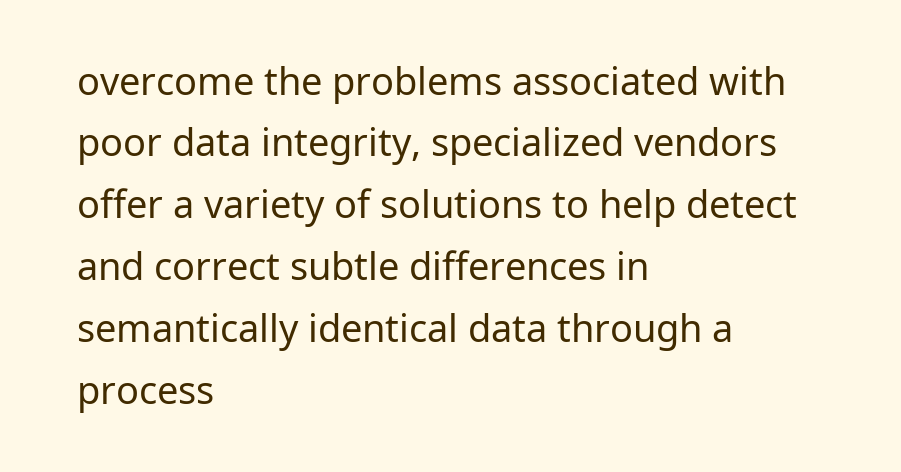overcome the problems associated with poor data integrity, specialized vendors offer a variety of solutions to help detect and correct subtle differences in semantically identical data through a process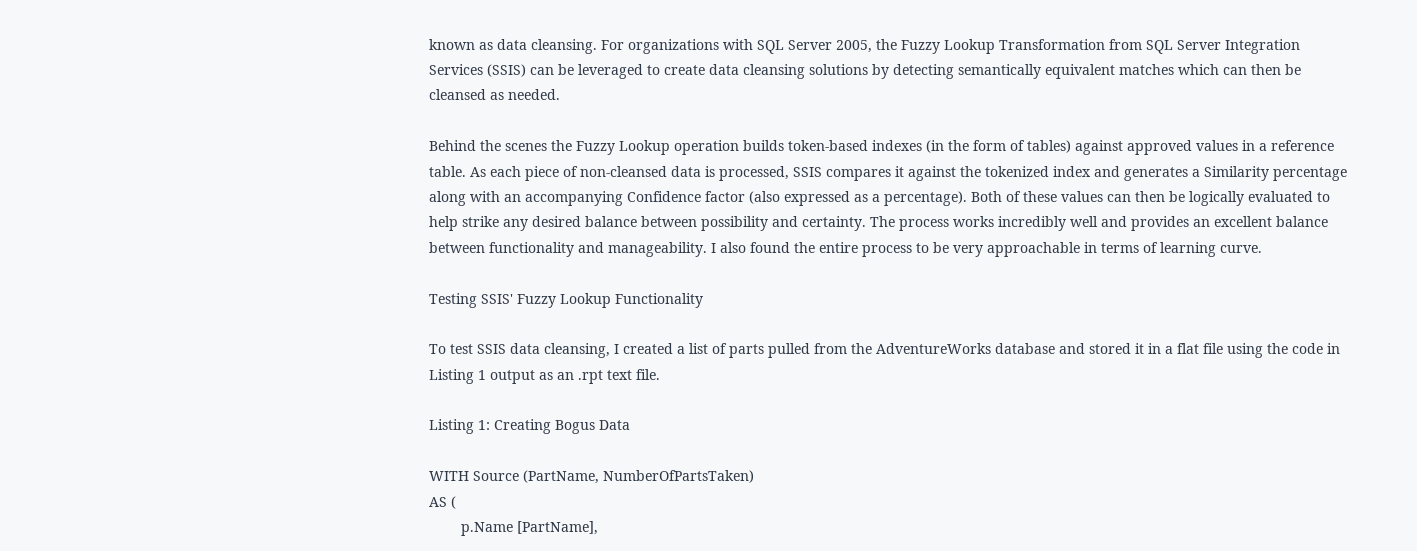known as data cleansing. For organizations with SQL Server 2005, the Fuzzy Lookup Transformation from SQL Server Integration Services (SSIS) can be leveraged to create data cleansing solutions by detecting semantically equivalent matches which can then be cleansed as needed.

Behind the scenes the Fuzzy Lookup operation builds token-based indexes (in the form of tables) against approved values in a reference table. As each piece of non-cleansed data is processed, SSIS compares it against the tokenized index and generates a Similarity percentage along with an accompanying Confidence factor (also expressed as a percentage). Both of these values can then be logically evaluated to help strike any desired balance between possibility and certainty. The process works incredibly well and provides an excellent balance between functionality and manageability. I also found the entire process to be very approachable in terms of learning curve.

Testing SSIS' Fuzzy Lookup Functionality

To test SSIS data cleansing, I created a list of parts pulled from the AdventureWorks database and stored it in a flat file using the code in Listing 1 output as an .rpt text file.

Listing 1: Creating Bogus Data

WITH Source (PartName, NumberOfPartsTaken)
AS (
        p.Name [PartName],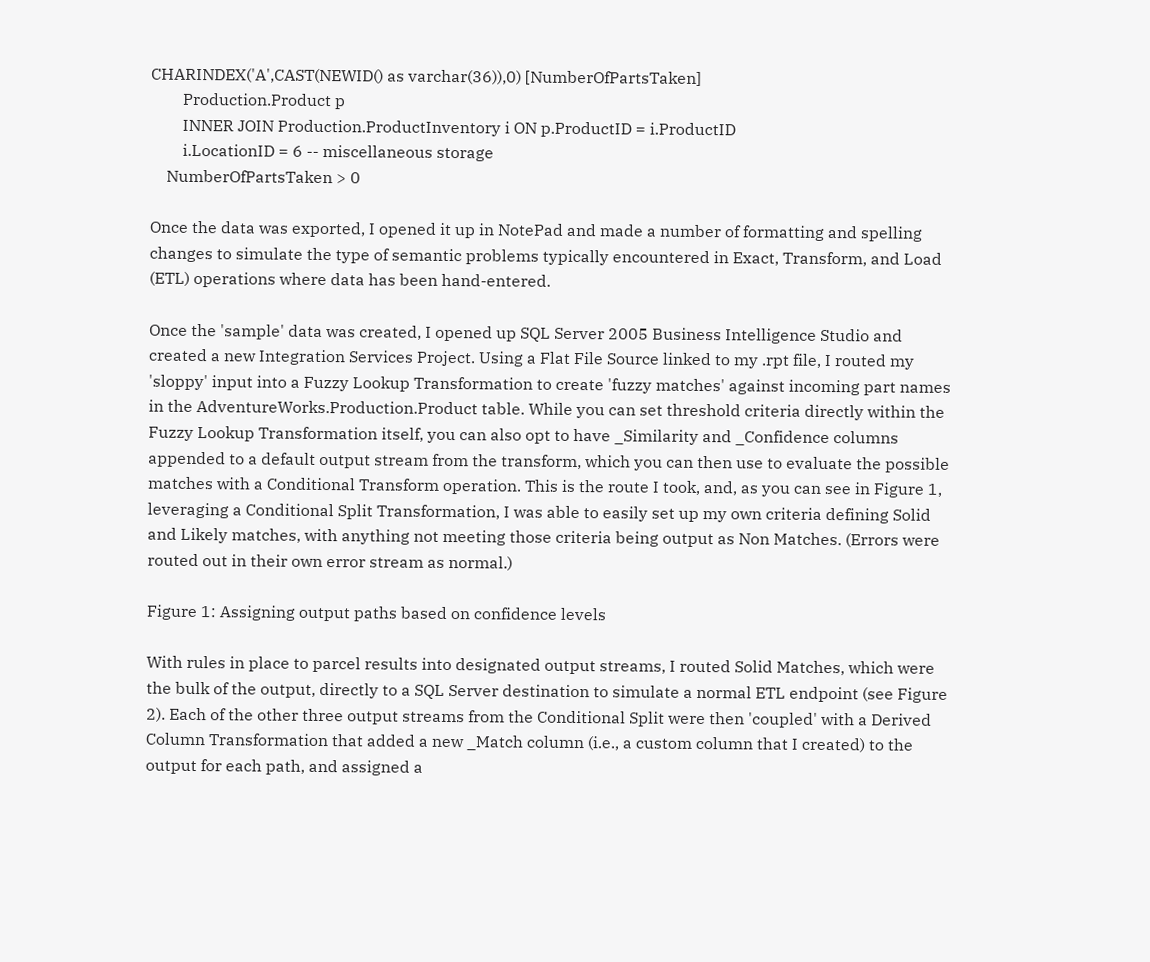CHARINDEX('A',CAST(NEWID() as varchar(36)),0) [NumberOfPartsTaken]
        Production.Product p
        INNER JOIN Production.ProductInventory i ON p.ProductID = i.ProductID
        i.LocationID = 6 -- miscellaneous storage
    NumberOfPartsTaken > 0

Once the data was exported, I opened it up in NotePad and made a number of formatting and spelling changes to simulate the type of semantic problems typically encountered in Exact, Transform, and Load (ETL) operations where data has been hand-entered.

Once the 'sample' data was created, I opened up SQL Server 2005 Business Intelligence Studio and created a new Integration Services Project. Using a Flat File Source linked to my .rpt file, I routed my 'sloppy' input into a Fuzzy Lookup Transformation to create 'fuzzy matches' against incoming part names in the AdventureWorks.Production.Product table. While you can set threshold criteria directly within the Fuzzy Lookup Transformation itself, you can also opt to have _Similarity and _Confidence columns appended to a default output stream from the transform, which you can then use to evaluate the possible matches with a Conditional Transform operation. This is the route I took, and, as you can see in Figure 1, leveraging a Conditional Split Transformation, I was able to easily set up my own criteria defining Solid and Likely matches, with anything not meeting those criteria being output as Non Matches. (Errors were routed out in their own error stream as normal.)

Figure 1: Assigning output paths based on confidence levels

With rules in place to parcel results into designated output streams, I routed Solid Matches, which were the bulk of the output, directly to a SQL Server destination to simulate a normal ETL endpoint (see Figure 2). Each of the other three output streams from the Conditional Split were then 'coupled' with a Derived Column Transformation that added a new _Match column (i.e., a custom column that I created) to the output for each path, and assigned a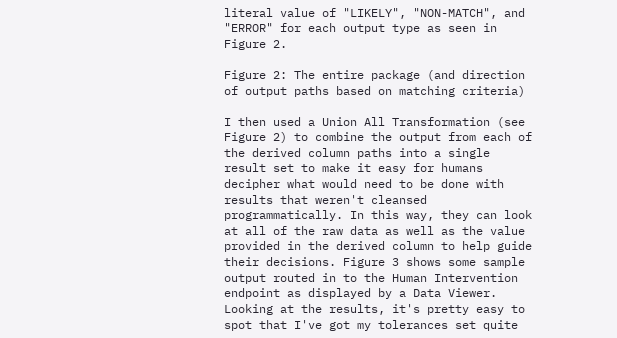literal value of "LIKELY", "NON-MATCH", and "ERROR" for each output type as seen in Figure 2.

Figure 2: The entire package (and direction of output paths based on matching criteria)

I then used a Union All Transformation (see Figure 2) to combine the output from each of the derived column paths into a single result set to make it easy for humans decipher what would need to be done with results that weren't cleansed programmatically. In this way, they can look at all of the raw data as well as the value provided in the derived column to help guide their decisions. Figure 3 shows some sample output routed in to the Human Intervention endpoint as displayed by a Data Viewer. Looking at the results, it's pretty easy to spot that I've got my tolerances set quite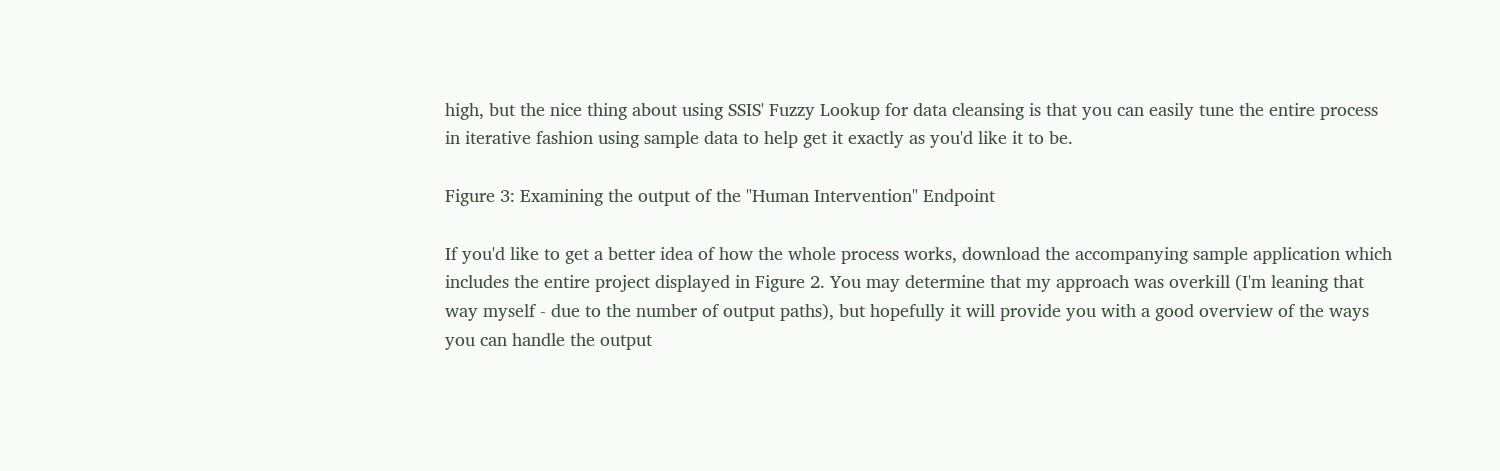high, but the nice thing about using SSIS' Fuzzy Lookup for data cleansing is that you can easily tune the entire process in iterative fashion using sample data to help get it exactly as you'd like it to be.

Figure 3: Examining the output of the "Human Intervention" Endpoint

If you'd like to get a better idea of how the whole process works, download the accompanying sample application which includes the entire project displayed in Figure 2. You may determine that my approach was overkill (I'm leaning that way myself - due to the number of output paths), but hopefully it will provide you with a good overview of the ways you can handle the output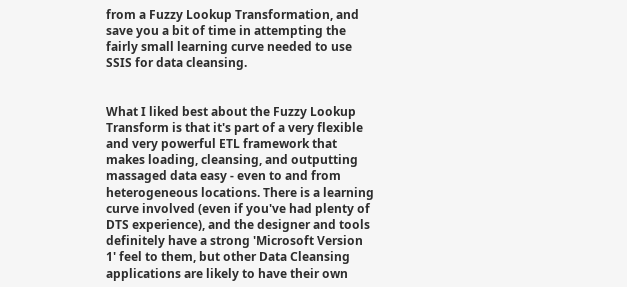from a Fuzzy Lookup Transformation, and save you a bit of time in attempting the fairly small learning curve needed to use SSIS for data cleansing.


What I liked best about the Fuzzy Lookup Transform is that it's part of a very flexible and very powerful ETL framework that makes loading, cleansing, and outputting massaged data easy - even to and from heterogeneous locations. There is a learning curve involved (even if you've had plenty of DTS experience), and the designer and tools definitely have a strong 'Microsoft Version 1' feel to them, but other Data Cleansing applications are likely to have their own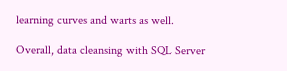learning curves and warts as well.

Overall, data cleansing with SQL Server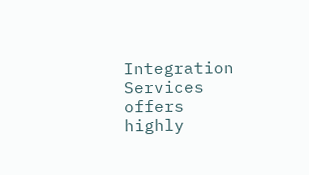Integration Services offers highly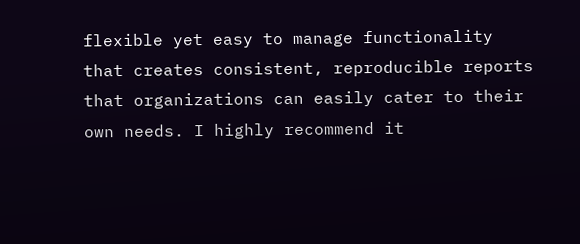flexible yet easy to manage functionality that creates consistent, reproducible reports that organizations can easily cater to their own needs. I highly recommend it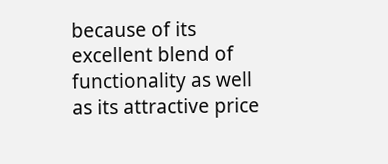because of its excellent blend of functionality as well as its attractive price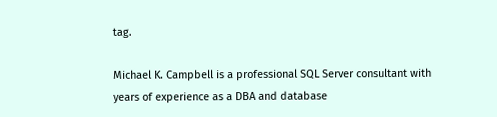tag.

Michael K. Campbell is a professional SQL Server consultant with years of experience as a DBA and database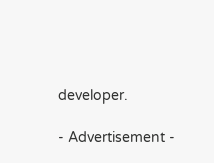developer.

- Advertisement -